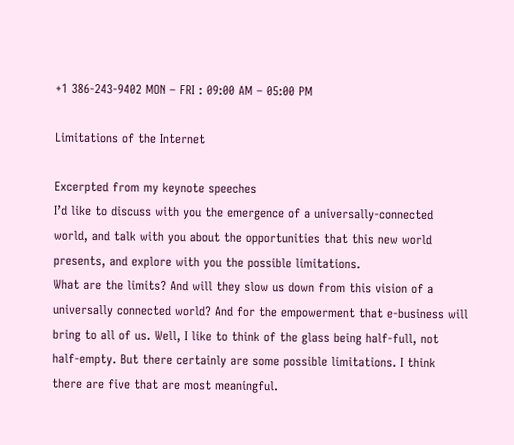+1 386-243-9402 MON – FRI : 09:00 AM – 05:00 PM

Limitations of the Internet

Excerpted from my keynote speeches
I’d like to discuss with you the emergence of a universally-connected world, and talk with you about the opportunities that this new world presents, and explore with you the possible limitations.
What are the limits? And will they slow us down from this vision of a universally connected world? And for the empowerment that e-business will bring to all of us. Well, I like to think of the glass being half-full, not half-empty. But there certainly are some possible limitations. I think there are five that are most meaningful.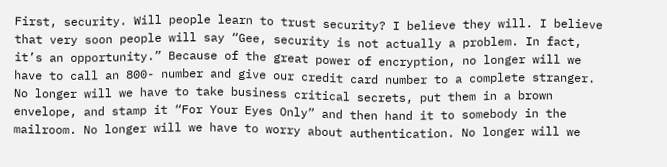First, security. Will people learn to trust security? I believe they will. I believe that very soon people will say “Gee, security is not actually a problem. In fact, it’s an opportunity.” Because of the great power of encryption, no longer will we have to call an 800- number and give our credit card number to a complete stranger. No longer will we have to take business critical secrets, put them in a brown envelope, and stamp it “For Your Eyes Only” and then hand it to somebody in the mailroom. No longer will we have to worry about authentication. No longer will we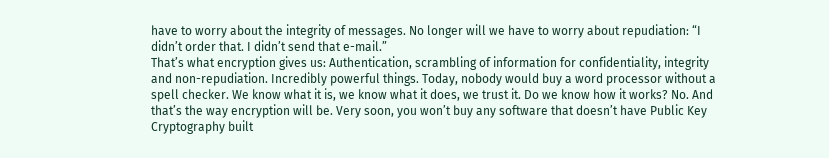have to worry about the integrity of messages. No longer will we have to worry about repudiation: “I didn’t order that. I didn’t send that e-mail.”
That’s what encryption gives us: Authentication, scrambling of information for confidentiality, integrity and non-repudiation. Incredibly powerful things. Today, nobody would buy a word processor without a spell checker. We know what it is, we know what it does, we trust it. Do we know how it works? No. And that’s the way encryption will be. Very soon, you won’t buy any software that doesn’t have Public Key Cryptography built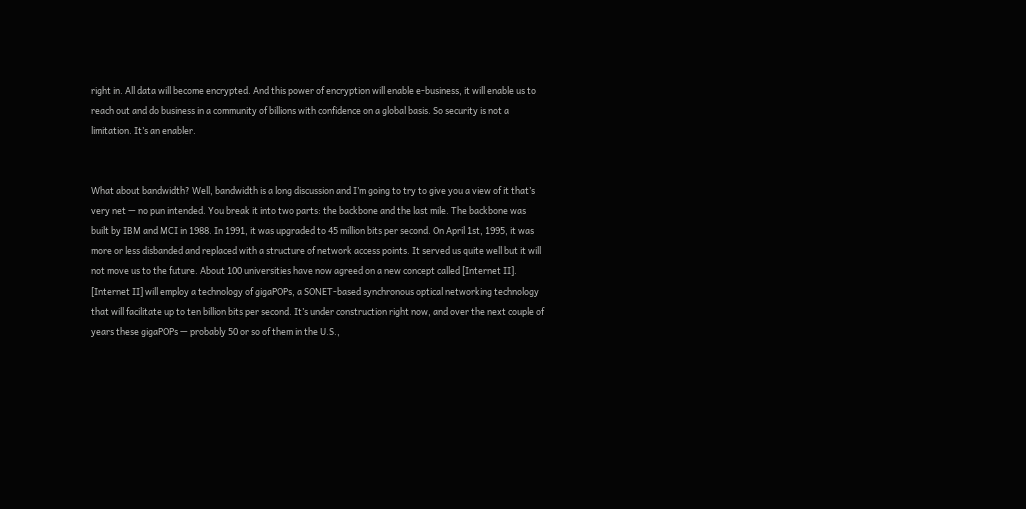right in. All data will become encrypted. And this power of encryption will enable e-business, it will enable us to reach out and do business in a community of billions with confidence on a global basis. So security is not a limitation. It’s an enabler.


What about bandwidth? Well, bandwidth is a long discussion and I’m going to try to give you a view of it that’s very net — no pun intended. You break it into two parts: the backbone and the last mile. The backbone was built by IBM and MCI in 1988. In 1991, it was upgraded to 45 million bits per second. On April 1st, 1995, it was more or less disbanded and replaced with a structure of network access points. It served us quite well but it will not move us to the future. About 100 universities have now agreed on a new concept called [Internet II]. [Internet II] will employ a technology of gigaPOPs, a SONET-based synchronous optical networking technology that will facilitate up to ten billion bits per second. It’s under construction right now, and over the next couple of years these gigaPOPs — probably 50 or so of them in the U.S.,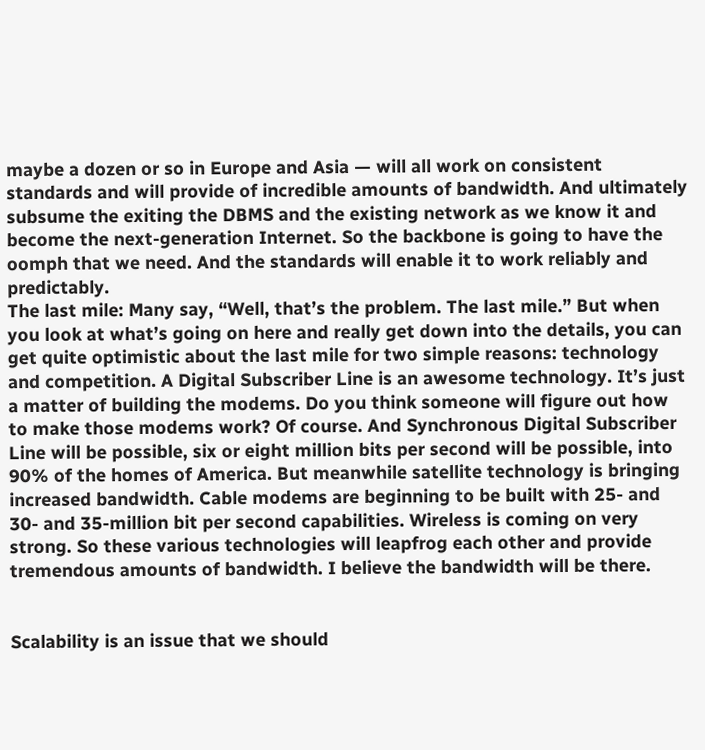maybe a dozen or so in Europe and Asia — will all work on consistent standards and will provide of incredible amounts of bandwidth. And ultimately subsume the exiting the DBMS and the existing network as we know it and become the next-generation Internet. So the backbone is going to have the oomph that we need. And the standards will enable it to work reliably and predictably.
The last mile: Many say, “Well, that’s the problem. The last mile.” But when you look at what’s going on here and really get down into the details, you can get quite optimistic about the last mile for two simple reasons: technology and competition. A Digital Subscriber Line is an awesome technology. It’s just a matter of building the modems. Do you think someone will figure out how to make those modems work? Of course. And Synchronous Digital Subscriber Line will be possible, six or eight million bits per second will be possible, into 90% of the homes of America. But meanwhile satellite technology is bringing increased bandwidth. Cable modems are beginning to be built with 25- and 30- and 35-million bit per second capabilities. Wireless is coming on very strong. So these various technologies will leapfrog each other and provide tremendous amounts of bandwidth. I believe the bandwidth will be there.


Scalability is an issue that we should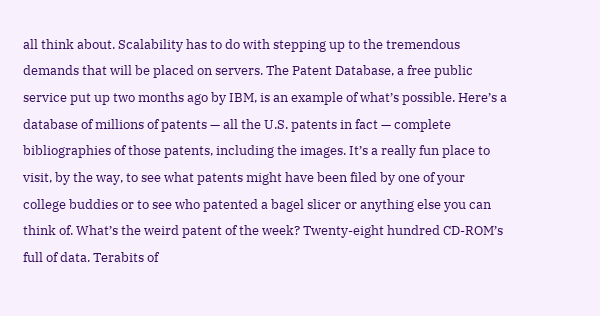all think about. Scalability has to do with stepping up to the tremendous demands that will be placed on servers. The Patent Database, a free public service put up two months ago by IBM, is an example of what’s possible. Here’s a database of millions of patents — all the U.S. patents in fact — complete bibliographies of those patents, including the images. It’s a really fun place to visit, by the way, to see what patents might have been filed by one of your college buddies or to see who patented a bagel slicer or anything else you can think of. What’s the weird patent of the week? Twenty-eight hundred CD-ROM’s full of data. Terabits of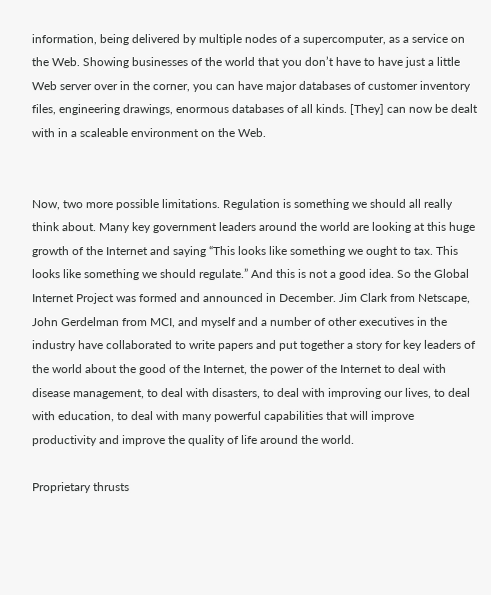information, being delivered by multiple nodes of a supercomputer, as a service on the Web. Showing businesses of the world that you don’t have to have just a little Web server over in the corner, you can have major databases of customer inventory files, engineering drawings, enormous databases of all kinds. [They] can now be dealt with in a scaleable environment on the Web.


Now, two more possible limitations. Regulation is something we should all really think about. Many key government leaders around the world are looking at this huge growth of the Internet and saying “This looks like something we ought to tax. This looks like something we should regulate.” And this is not a good idea. So the Global Internet Project was formed and announced in December. Jim Clark from Netscape, John Gerdelman from MCI, and myself and a number of other executives in the industry have collaborated to write papers and put together a story for key leaders of the world about the good of the Internet, the power of the Internet to deal with disease management, to deal with disasters, to deal with improving our lives, to deal with education, to deal with many powerful capabilities that will improve productivity and improve the quality of life around the world.

Proprietary thrusts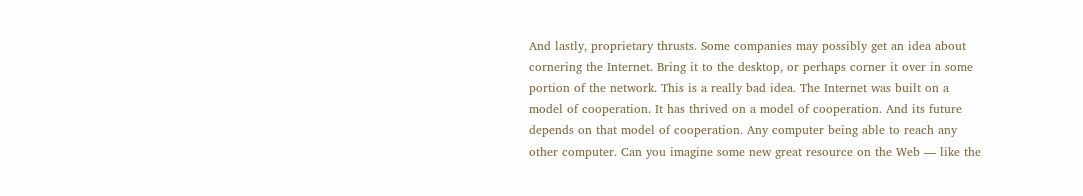And lastly, proprietary thrusts. Some companies may possibly get an idea about cornering the Internet. Bring it to the desktop, or perhaps corner it over in some portion of the network. This is a really bad idea. The Internet was built on a model of cooperation. It has thrived on a model of cooperation. And its future depends on that model of cooperation. Any computer being able to reach any other computer. Can you imagine some new great resource on the Web — like the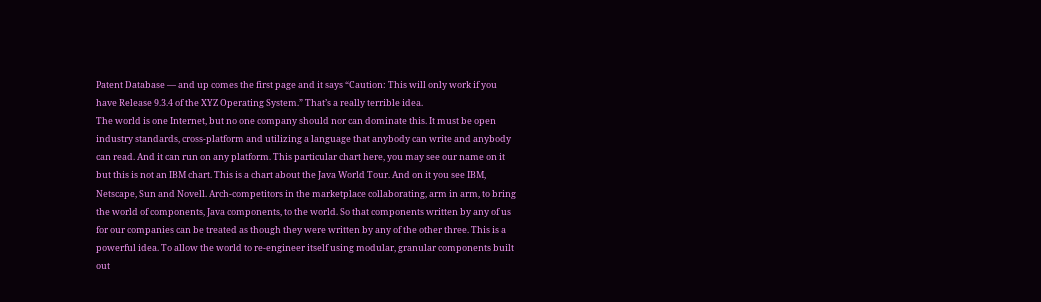Patent Database — and up comes the first page and it says “Caution: This will only work if you have Release 9.3.4 of the XYZ Operating System.” That’s a really terrible idea.
The world is one Internet, but no one company should nor can dominate this. It must be open industry standards, cross-platform and utilizing a language that anybody can write and anybody can read. And it can run on any platform. This particular chart here, you may see our name on it but this is not an IBM chart. This is a chart about the Java World Tour. And on it you see IBM, Netscape, Sun and Novell. Arch-competitors in the marketplace collaborating, arm in arm, to bring the world of components, Java components, to the world. So that components written by any of us for our companies can be treated as though they were written by any of the other three. This is a powerful idea. To allow the world to re-engineer itself using modular, granular components built out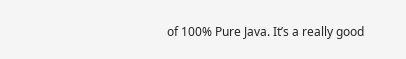of 100% Pure Java. It’s a really good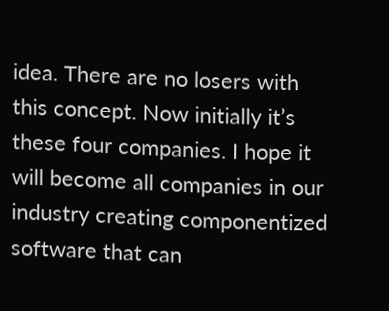idea. There are no losers with this concept. Now initially it’s these four companies. I hope it will become all companies in our industry creating componentized software that can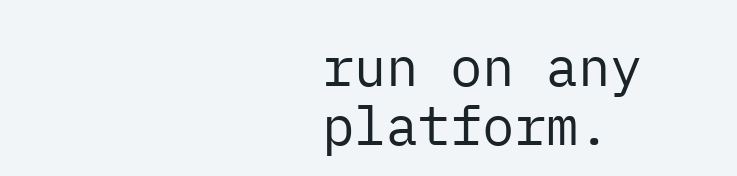run on any platform.